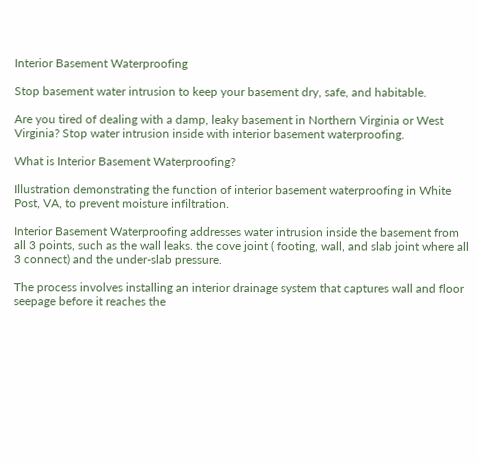Interior Basement Waterproofing

Stop basement water intrusion to keep your basement dry, safe, and habitable.

Are you tired of dealing with a damp, leaky basement in Northern Virginia or West Virginia? Stop water intrusion inside with interior basement waterproofing.

What is Interior Basement Waterproofing?

Illustration demonstrating the function of interior basement waterproofing in White Post, VA, to prevent moisture infiltration.

Interior Basement Waterproofing addresses water intrusion inside the basement from all 3 points, such as the wall leaks. the cove joint ( footing, wall, and slab joint where all 3 connect) and the under-slab pressure.

The process involves installing an interior drainage system that captures wall and floor seepage before it reaches the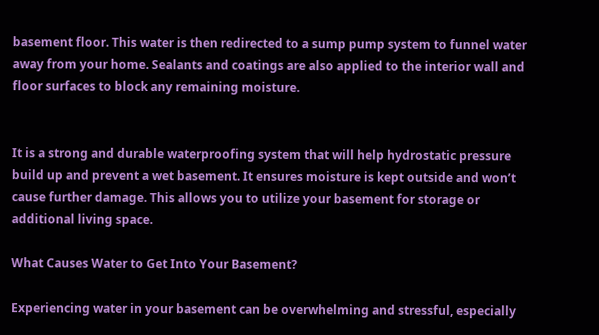basement floor. This water is then redirected to a sump pump system to funnel water away from your home. Sealants and coatings are also applied to the interior wall and floor surfaces to block any remaining moisture.


It is a strong and durable waterproofing system that will help hydrostatic pressure build up and prevent a wet basement. It ensures moisture is kept outside and won’t cause further damage. This allows you to utilize your basement for storage or additional living space.

What Causes Water to Get Into Your Basement?

Experiencing water in your basement can be overwhelming and stressful, especially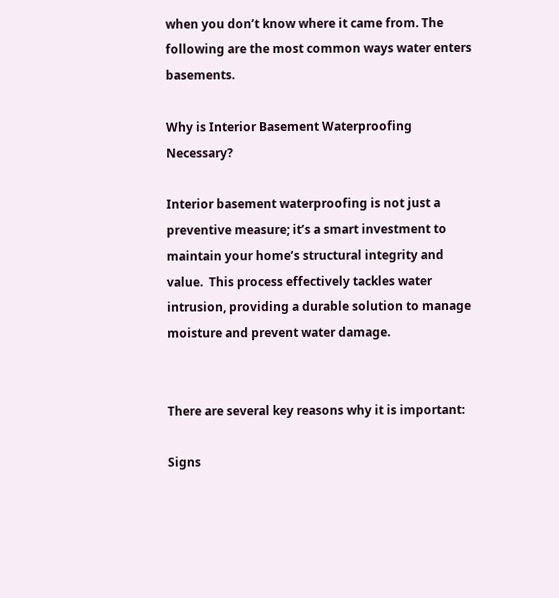when you don’t know where it came from. The following are the most common ways water enters basements.

Why is Interior Basement Waterproofing Necessary?

Interior basement waterproofing is not just a preventive measure; it’s a smart investment to maintain your home’s structural integrity and value.  This process effectively tackles water intrusion, providing a durable solution to manage moisture and prevent water damage.


There are several key reasons why it is important:

Signs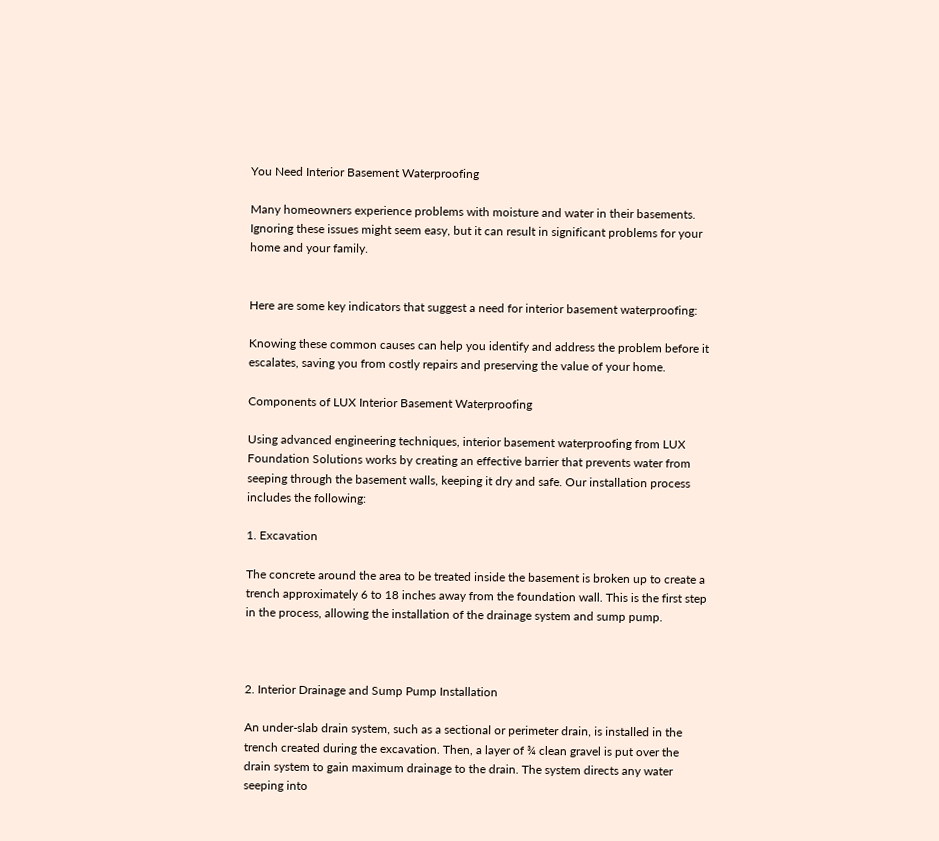You Need Interior Basement Waterproofing

Many homeowners experience problems with moisture and water in their basements. Ignoring these issues might seem easy, but it can result in significant problems for your home and your family.


Here are some key indicators that suggest a need for interior basement waterproofing:

Knowing these common causes can help you identify and address the problem before it escalates, saving you from costly repairs and preserving the value of your home.

Components of LUX Interior Basement Waterproofing

Using advanced engineering techniques, interior basement waterproofing from LUX Foundation Solutions works by creating an effective barrier that prevents water from seeping through the basement walls, keeping it dry and safe. Our installation process includes the following:

1. Excavation

The concrete around the area to be treated inside the basement is broken up to create a trench approximately 6 to 18 inches away from the foundation wall. This is the first step in the process, allowing the installation of the drainage system and sump pump.



2. Interior Drainage and Sump Pump Installation

An under-slab drain system, such as a sectional or perimeter drain, is installed in the trench created during the excavation. Then, a layer of ¾ clean gravel is put over the drain system to gain maximum drainage to the drain. The system directs any water seeping into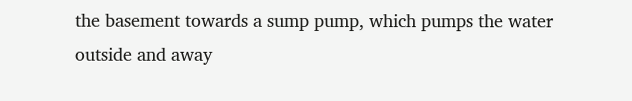the basement towards a sump pump, which pumps the water outside and away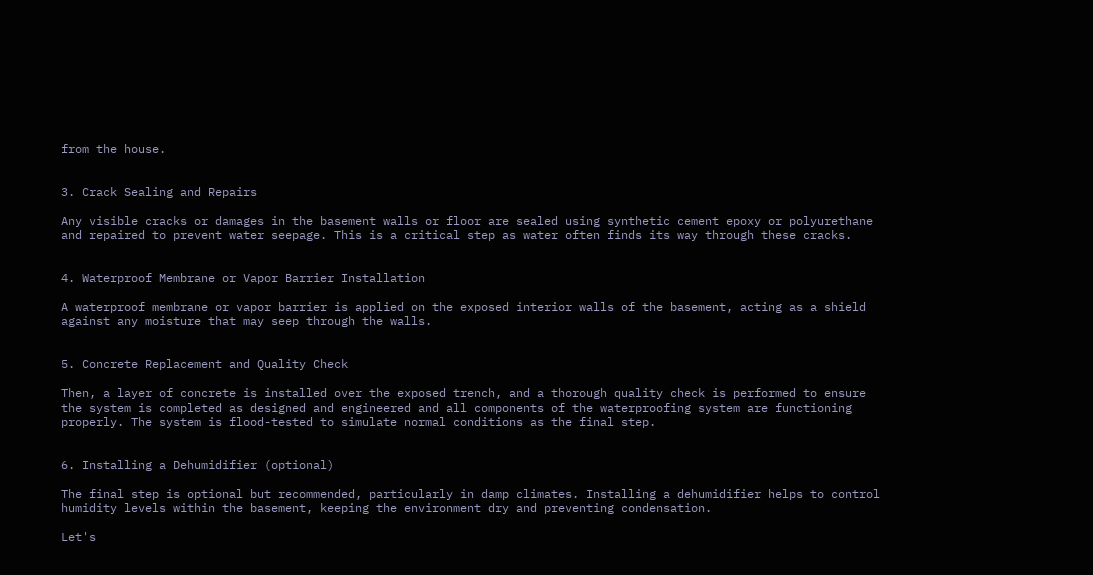from the house.


3. Crack Sealing and Repairs

Any visible cracks or damages in the basement walls or floor are sealed using synthetic cement epoxy or polyurethane and repaired to prevent water seepage. This is a critical step as water often finds its way through these cracks.


4. Waterproof Membrane or Vapor Barrier Installation

A waterproof membrane or vapor barrier is applied on the exposed interior walls of the basement, acting as a shield against any moisture that may seep through the walls.


5. Concrete Replacement and Quality Check

Then, a layer of concrete is installed over the exposed trench, and a thorough quality check is performed to ensure the system is completed as designed and engineered and all components of the waterproofing system are functioning properly. The system is flood-tested to simulate normal conditions as the final step.


6. Installing a Dehumidifier (optional)

The final step is optional but recommended, particularly in damp climates. Installing a dehumidifier helps to control humidity levels within the basement, keeping the environment dry and preventing condensation.

Let's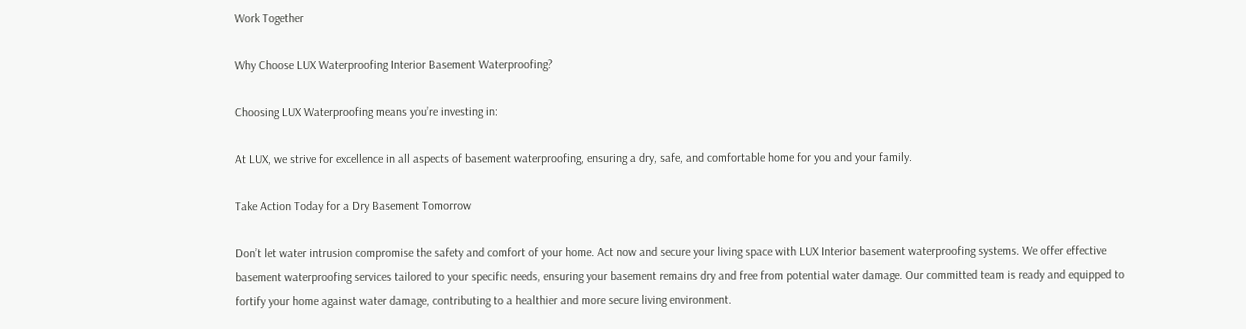Work Together

Why Choose LUX Waterproofing Interior Basement Waterproofing?

Choosing LUX Waterproofing means you’re investing in:

At LUX, we strive for excellence in all aspects of basement waterproofing, ensuring a dry, safe, and comfortable home for you and your family.

Take Action Today for a Dry Basement Tomorrow

Don’t let water intrusion compromise the safety and comfort of your home. Act now and secure your living space with LUX Interior basement waterproofing systems. We offer effective basement waterproofing services tailored to your specific needs, ensuring your basement remains dry and free from potential water damage. Our committed team is ready and equipped to fortify your home against water damage, contributing to a healthier and more secure living environment.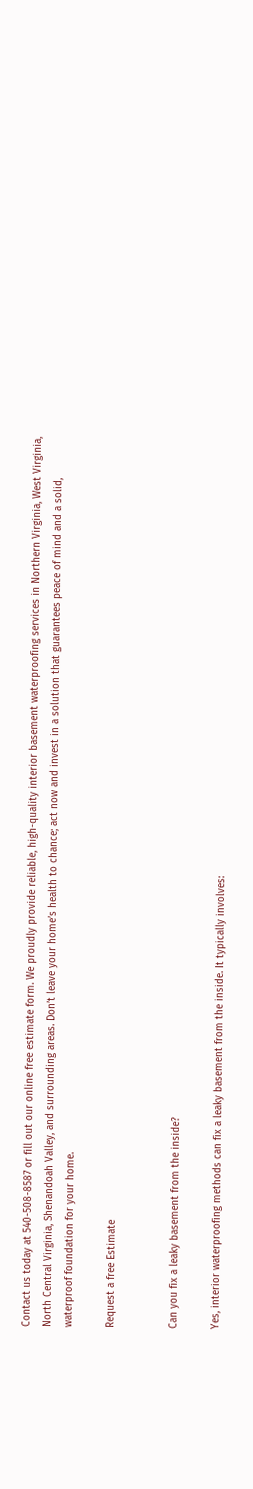Contact us today at 540-508-8587 or fill out our online free estimate form. We proudly provide reliable, high-quality interior basement waterproofing services in Northern Virginia, West Virginia, North Central Virginia, Shenandoah Valley, and surrounding areas. Don’t leave your home’s health to chance; act now and invest in a solution that guarantees peace of mind and a solid, waterproof foundation for your home.

Request a free Estimate


Can you fix a leaky basement from the inside?

Yes, interior waterproofing methods can fix a leaky basement from the inside. It typically involves: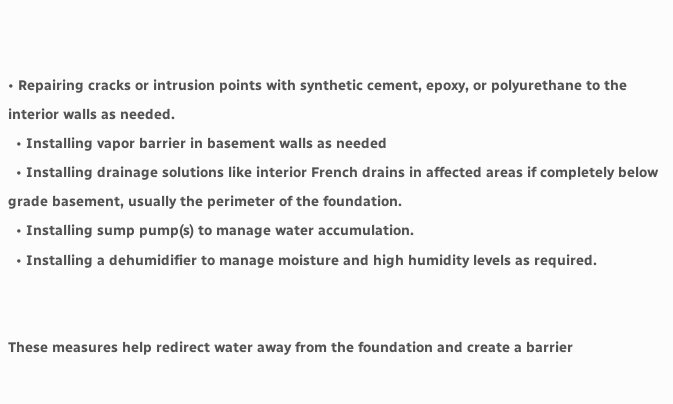• Repairing cracks or intrusion points with synthetic cement, epoxy, or polyurethane to the interior walls as needed.
  • Installing vapor barrier in basement walls as needed
  • Installing drainage solutions like interior French drains in affected areas if completely below grade basement, usually the perimeter of the foundation.
  • Installing sump pump(s) to manage water accumulation.
  • Installing a dehumidifier to manage moisture and high humidity levels as required.


These measures help redirect water away from the foundation and create a barrier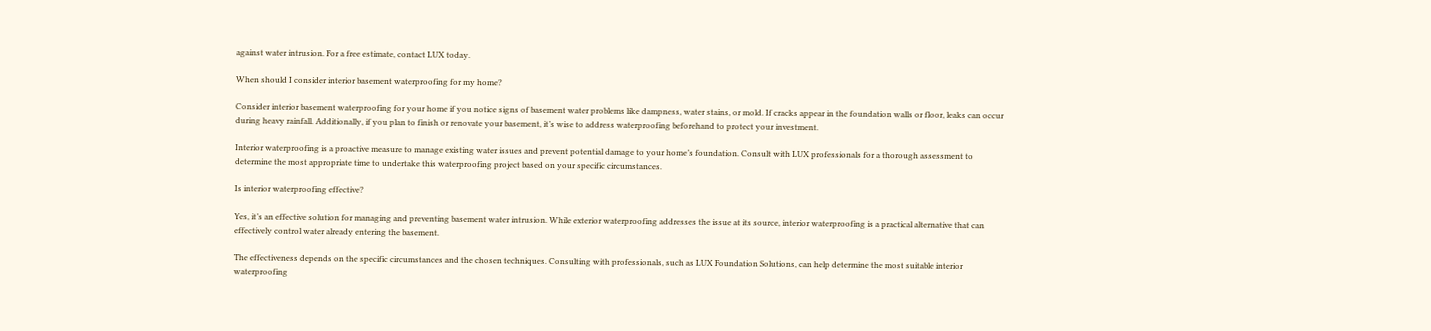against water intrusion. For a free estimate, contact LUX today.

When should I consider interior basement waterproofing for my home?

Consider interior basement waterproofing for your home if you notice signs of basement water problems like dampness, water stains, or mold. If cracks appear in the foundation walls or floor, leaks can occur during heavy rainfall. Additionally, if you plan to finish or renovate your basement, it’s wise to address waterproofing beforehand to protect your investment.

Interior waterproofing is a proactive measure to manage existing water issues and prevent potential damage to your home’s foundation. Consult with LUX professionals for a thorough assessment to determine the most appropriate time to undertake this waterproofing project based on your specific circumstances.

Is interior waterproofing effective?

Yes, it’s an effective solution for managing and preventing basement water intrusion. While exterior waterproofing addresses the issue at its source, interior waterproofing is a practical alternative that can effectively control water already entering the basement.

The effectiveness depends on the specific circumstances and the chosen techniques. Consulting with professionals, such as LUX Foundation Solutions, can help determine the most suitable interior waterproofing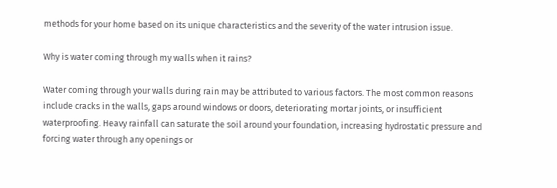methods for your home based on its unique characteristics and the severity of the water intrusion issue.

Why is water coming through my walls when it rains?

Water coming through your walls during rain may be attributed to various factors. The most common reasons include cracks in the walls, gaps around windows or doors, deteriorating mortar joints, or insufficient waterproofing. Heavy rainfall can saturate the soil around your foundation, increasing hydrostatic pressure and forcing water through any openings or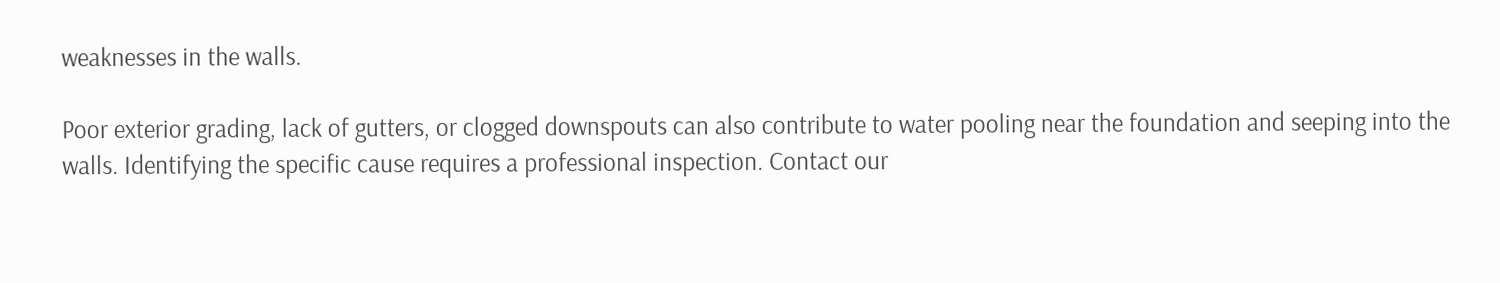weaknesses in the walls.

Poor exterior grading, lack of gutters, or clogged downspouts can also contribute to water pooling near the foundation and seeping into the walls. Identifying the specific cause requires a professional inspection. Contact our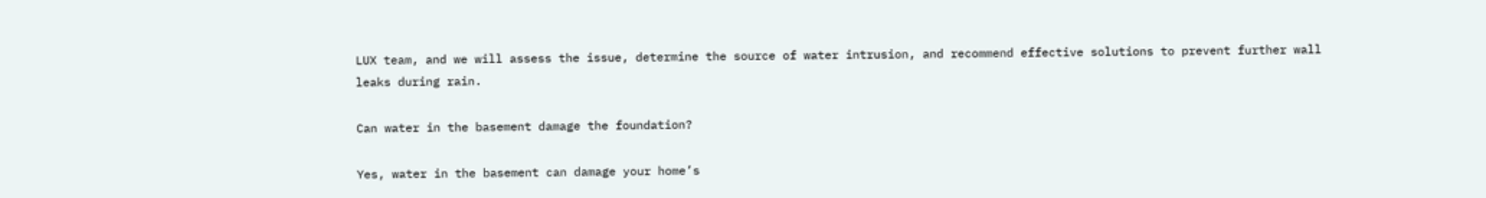LUX team, and we will assess the issue, determine the source of water intrusion, and recommend effective solutions to prevent further wall leaks during rain.

Can water in the basement damage the foundation?

Yes, water in the basement can damage your home’s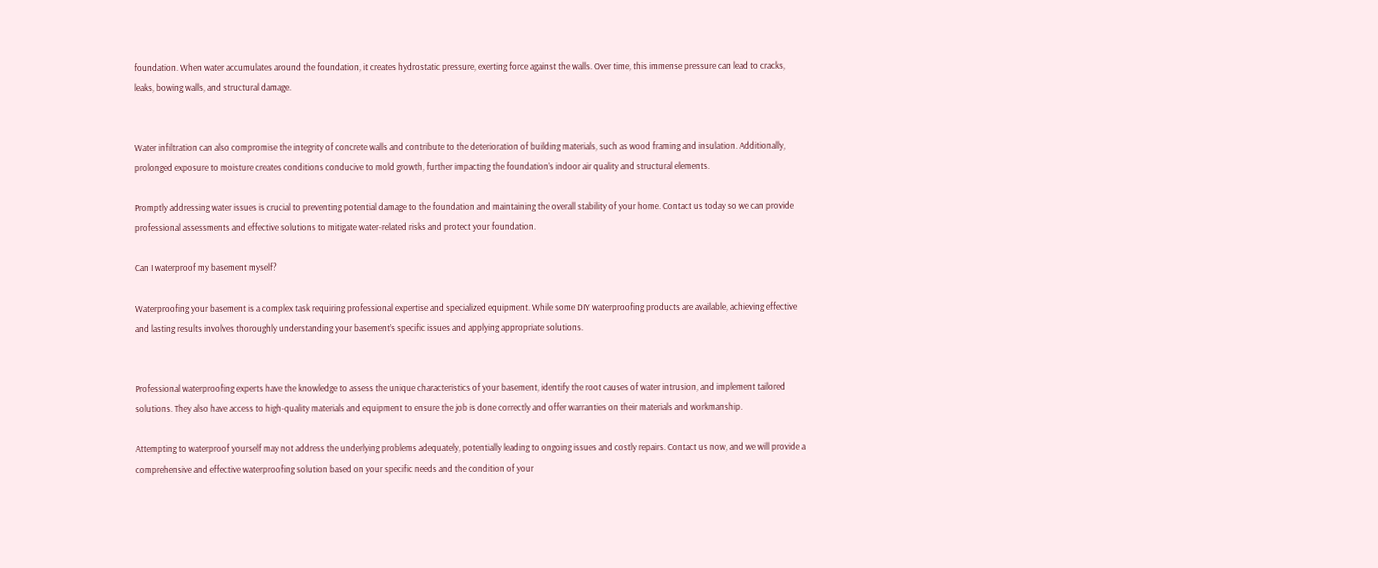foundation. When water accumulates around the foundation, it creates hydrostatic pressure, exerting force against the walls. Over time, this immense pressure can lead to cracks, leaks, bowing walls, and structural damage.


Water infiltration can also compromise the integrity of concrete walls and contribute to the deterioration of building materials, such as wood framing and insulation. Additionally, prolonged exposure to moisture creates conditions conducive to mold growth, further impacting the foundation’s indoor air quality and structural elements.

Promptly addressing water issues is crucial to preventing potential damage to the foundation and maintaining the overall stability of your home. Contact us today so we can provide professional assessments and effective solutions to mitigate water-related risks and protect your foundation.

Can I waterproof my basement myself?

Waterproofing your basement is a complex task requiring professional expertise and specialized equipment. While some DIY waterproofing products are available, achieving effective and lasting results involves thoroughly understanding your basement’s specific issues and applying appropriate solutions.


Professional waterproofing experts have the knowledge to assess the unique characteristics of your basement, identify the root causes of water intrusion, and implement tailored solutions. They also have access to high-quality materials and equipment to ensure the job is done correctly and offer warranties on their materials and workmanship.

Attempting to waterproof yourself may not address the underlying problems adequately, potentially leading to ongoing issues and costly repairs. Contact us now, and we will provide a comprehensive and effective waterproofing solution based on your specific needs and the condition of your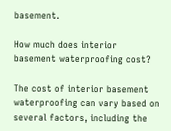basement.

How much does interior basement waterproofing cost?

The cost of interior basement waterproofing can vary based on several factors, including the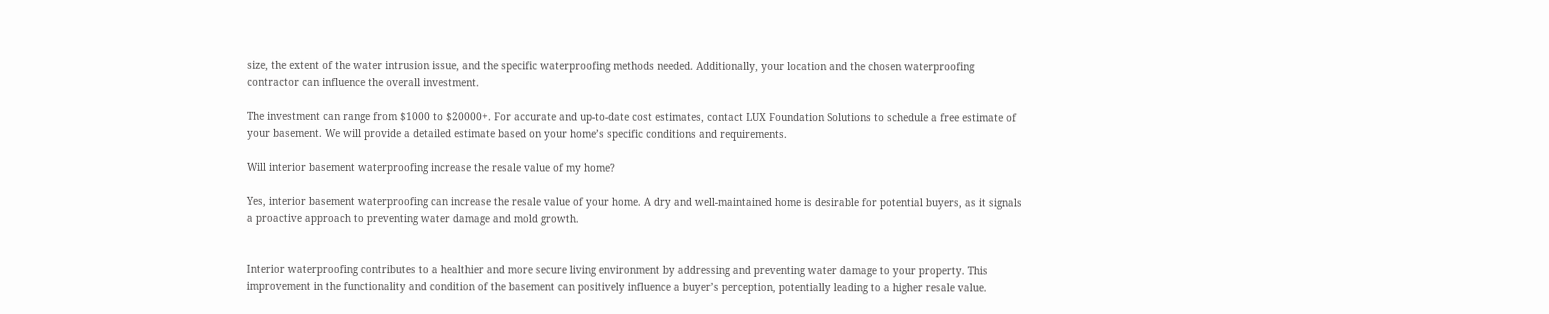size, the extent of the water intrusion issue, and the specific waterproofing methods needed. Additionally, your location and the chosen waterproofing contractor can influence the overall investment.

The investment can range from $1000 to $20000+. For accurate and up-to-date cost estimates, contact LUX Foundation Solutions to schedule a free estimate of your basement. We will provide a detailed estimate based on your home’s specific conditions and requirements.

Will interior basement waterproofing increase the resale value of my home?

Yes, interior basement waterproofing can increase the resale value of your home. A dry and well-maintained home is desirable for potential buyers, as it signals a proactive approach to preventing water damage and mold growth.


Interior waterproofing contributes to a healthier and more secure living environment by addressing and preventing water damage to your property. This improvement in the functionality and condition of the basement can positively influence a buyer’s perception, potentially leading to a higher resale value.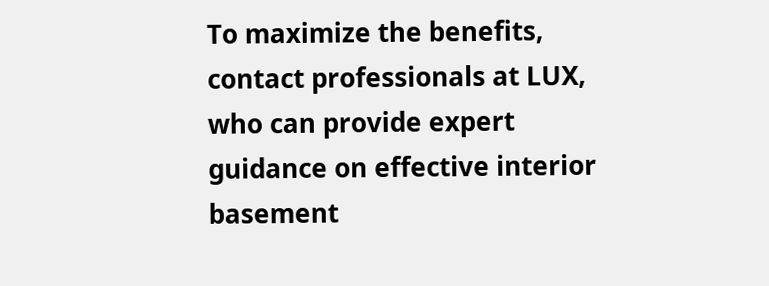To maximize the benefits, contact professionals at LUX, who can provide expert guidance on effective interior basement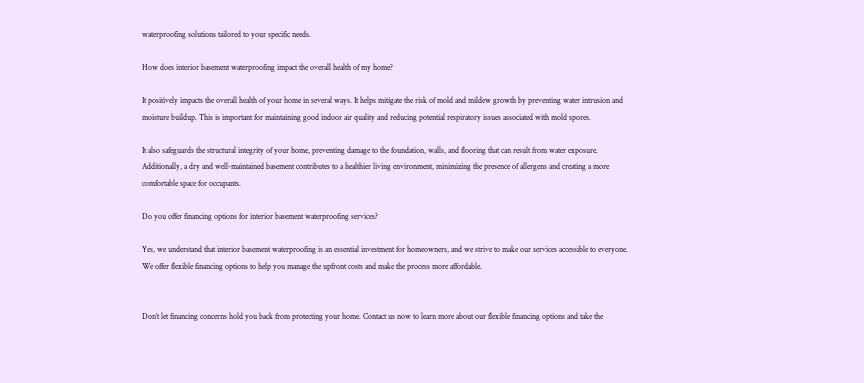waterproofing solutions tailored to your specific needs.

How does interior basement waterproofing impact the overall health of my home?

It positively impacts the overall health of your home in several ways. It helps mitigate the risk of mold and mildew growth by preventing water intrusion and moisture buildup. This is important for maintaining good indoor air quality and reducing potential respiratory issues associated with mold spores.

It also safeguards the structural integrity of your home, preventing damage to the foundation, walls, and flooring that can result from water exposure. Additionally, a dry and well-maintained basement contributes to a healthier living environment, minimizing the presence of allergens and creating a more comfortable space for occupants.

Do you offer financing options for interior basement waterproofing services?

Yes, we understand that interior basement waterproofing is an essential investment for homeowners, and we strive to make our services accessible to everyone. We offer flexible financing options to help you manage the upfront costs and make the process more affordable.


Don’t let financing concerns hold you back from protecting your home. Contact us now to learn more about our flexible financing options and take the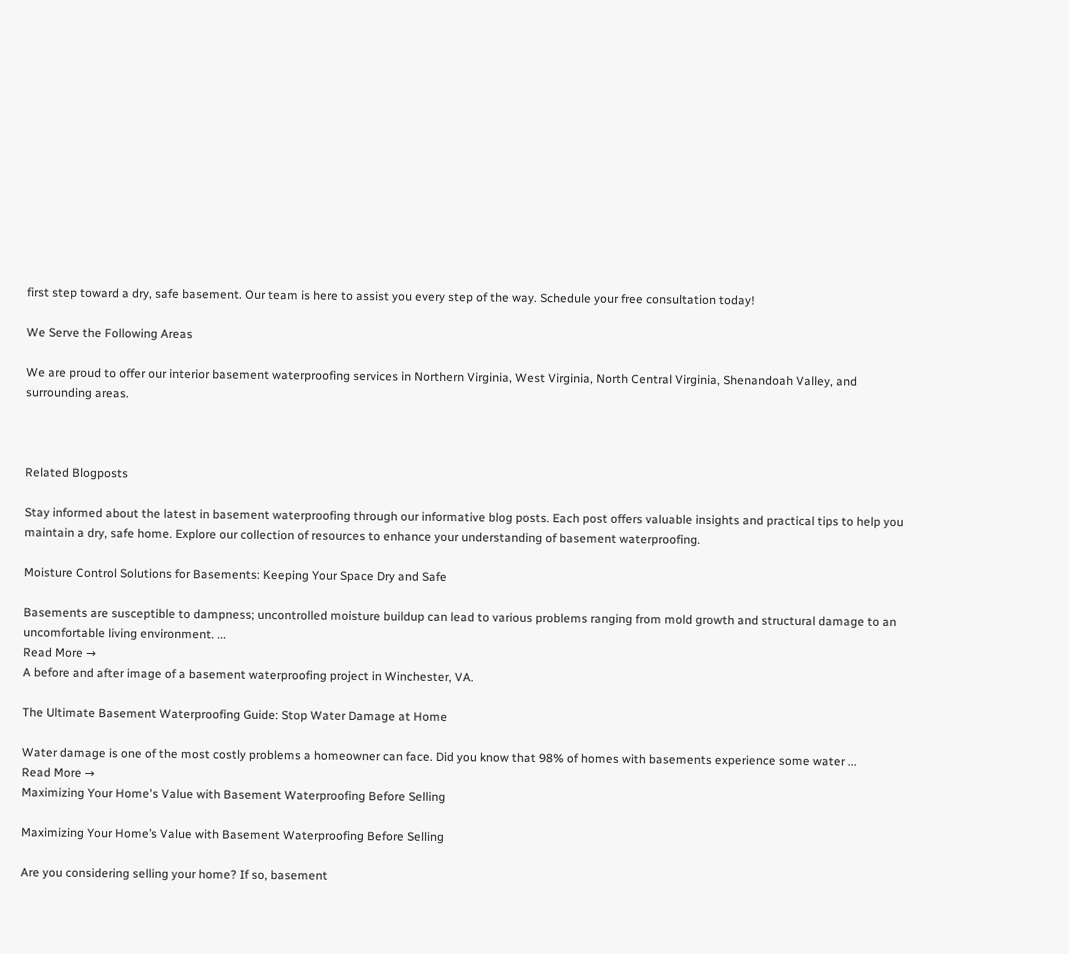first step toward a dry, safe basement. Our team is here to assist you every step of the way. Schedule your free consultation today!

We Serve the Following Areas

We are proud to offer our interior basement waterproofing services in Northern Virginia, West Virginia, North Central Virginia, Shenandoah Valley, and surrounding areas.



Related Blogposts

Stay informed about the latest in basement waterproofing through our informative blog posts. Each post offers valuable insights and practical tips to help you maintain a dry, safe home. Explore our collection of resources to enhance your understanding of basement waterproofing.

Moisture Control Solutions for Basements: Keeping Your Space Dry and Safe

Basements are susceptible to dampness; uncontrolled moisture buildup can lead to various problems ranging from mold growth and structural damage to an uncomfortable living environment. ...
Read More →
A before and after image of a basement waterproofing project in Winchester, VA.

The Ultimate Basement Waterproofing Guide: Stop Water Damage at Home

Water damage is one of the most costly problems a homeowner can face. Did you know that 98% of homes with basements experience some water ...
Read More →
Maximizing Your Home's Value with Basement Waterproofing Before Selling

Maximizing Your Home’s Value with Basement Waterproofing Before Selling

Are you considering selling your home? If so, basement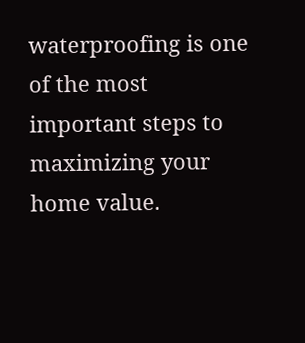waterproofing is one of the most important steps to maximizing your home value.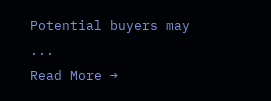Potential buyers may ...
Read More →